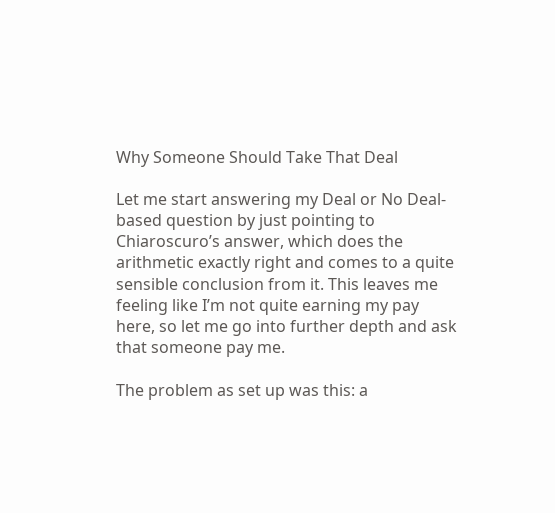Why Someone Should Take That Deal

Let me start answering my Deal or No Deal-based question by just pointing to Chiaroscuro’s answer, which does the arithmetic exactly right and comes to a quite sensible conclusion from it. This leaves me feeling like I’m not quite earning my pay here, so let me go into further depth and ask that someone pay me.

The problem as set up was this: a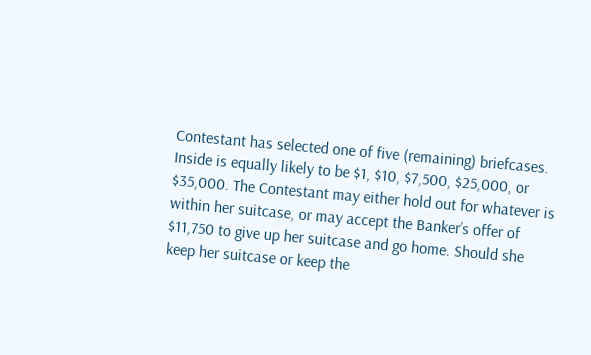Contestant has selected one of five (remaining) briefcases. Inside is equally likely to be $1, $10, $7,500, $25,000, or $35,000. The Contestant may either hold out for whatever is within her suitcase, or may accept the Banker’s offer of $11,750 to give up her suitcase and go home. Should she keep her suitcase or keep the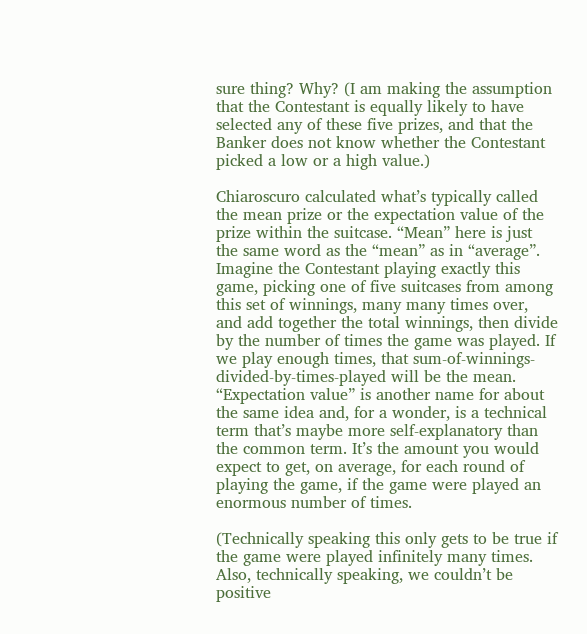sure thing? Why? (I am making the assumption that the Contestant is equally likely to have selected any of these five prizes, and that the Banker does not know whether the Contestant picked a low or a high value.)

Chiaroscuro calculated what’s typically called the mean prize or the expectation value of the prize within the suitcase. “Mean” here is just the same word as the “mean” as in “average”. Imagine the Contestant playing exactly this game, picking one of five suitcases from among this set of winnings, many many times over, and add together the total winnings, then divide by the number of times the game was played. If we play enough times, that sum-of-winnings-divided-by-times-played will be the mean. “Expectation value” is another name for about the same idea and, for a wonder, is a technical term that’s maybe more self-explanatory than the common term. It’s the amount you would expect to get, on average, for each round of playing the game, if the game were played an enormous number of times.

(Technically speaking this only gets to be true if the game were played infinitely many times. Also, technically speaking, we couldn’t be positive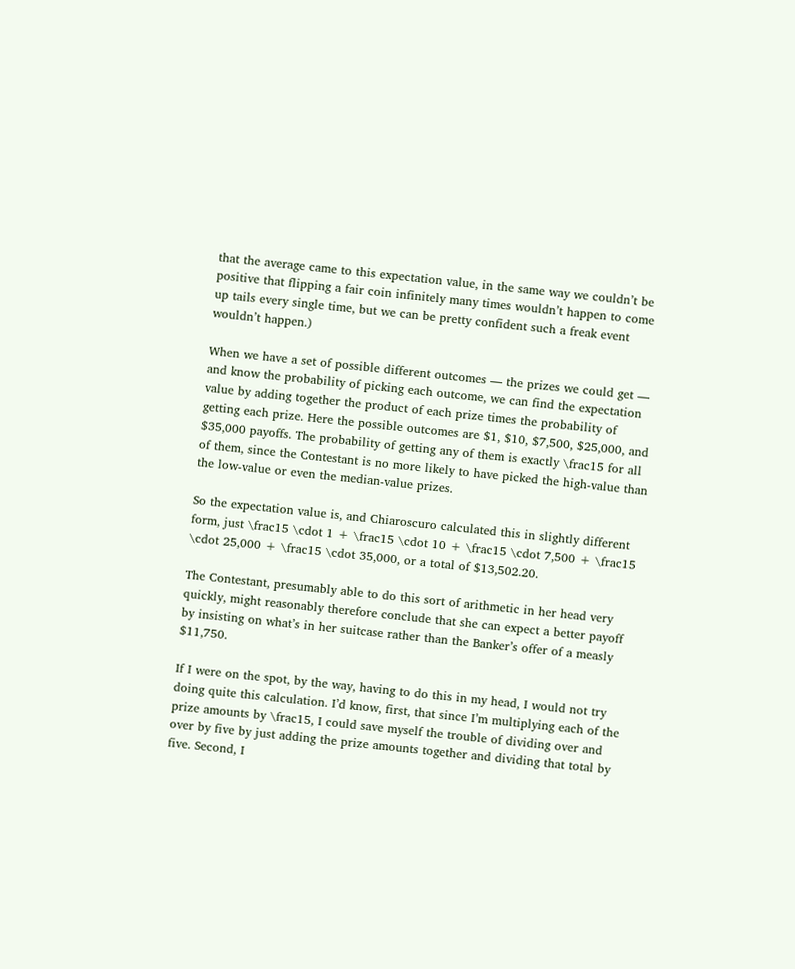that the average came to this expectation value, in the same way we couldn’t be positive that flipping a fair coin infinitely many times wouldn’t happen to come up tails every single time, but we can be pretty confident such a freak event wouldn’t happen.)

When we have a set of possible different outcomes — the prizes we could get — and know the probability of picking each outcome, we can find the expectation value by adding together the product of each prize times the probability of getting each prize. Here the possible outcomes are $1, $10, $7,500, $25,000, and $35,000 payoffs. The probability of getting any of them is exactly \frac15 for all of them, since the Contestant is no more likely to have picked the high-value than the low-value or even the median-value prizes.

So the expectation value is, and Chiaroscuro calculated this in slightly different form, just \frac15 \cdot 1 + \frac15 \cdot 10 + \frac15 \cdot 7,500 + \frac15 \cdot 25,000 + \frac15 \cdot 35,000, or a total of $13,502.20.

The Contestant, presumably able to do this sort of arithmetic in her head very quickly, might reasonably therefore conclude that she can expect a better payoff by insisting on what’s in her suitcase rather than the Banker’s offer of a measly $11,750.

If I were on the spot, by the way, having to do this in my head, I would not try doing quite this calculation. I’d know, first, that since I’m multiplying each of the prize amounts by \frac15, I could save myself the trouble of dividing over and over by five by just adding the prize amounts together and dividing that total by five. Second, I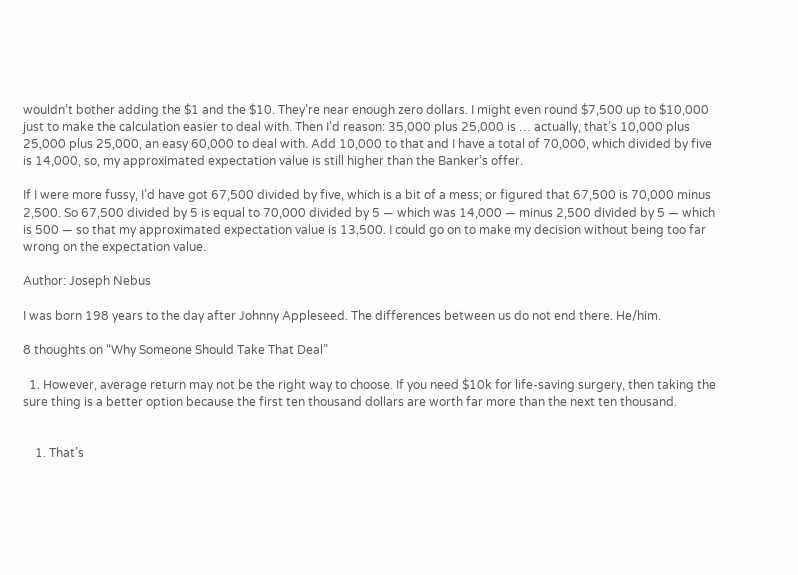wouldn’t bother adding the $1 and the $10. They’re near enough zero dollars. I might even round $7,500 up to $10,000 just to make the calculation easier to deal with. Then I’d reason: 35,000 plus 25,000 is … actually, that’s 10,000 plus 25,000 plus 25,000, an easy 60,000 to deal with. Add 10,000 to that and I have a total of 70,000, which divided by five is 14,000, so, my approximated expectation value is still higher than the Banker’s offer.

If I were more fussy, I’d have got 67,500 divided by five, which is a bit of a mess; or figured that 67,500 is 70,000 minus 2,500. So 67,500 divided by 5 is equal to 70,000 divided by 5 — which was 14,000 — minus 2,500 divided by 5 — which is 500 — so that my approximated expectation value is 13,500. I could go on to make my decision without being too far wrong on the expectation value.

Author: Joseph Nebus

I was born 198 years to the day after Johnny Appleseed. The differences between us do not end there. He/him.

8 thoughts on “Why Someone Should Take That Deal”

  1. However, average return may not be the right way to choose. If you need $10k for life-saving surgery, then taking the sure thing is a better option because the first ten thousand dollars are worth far more than the next ten thousand.


    1. That’s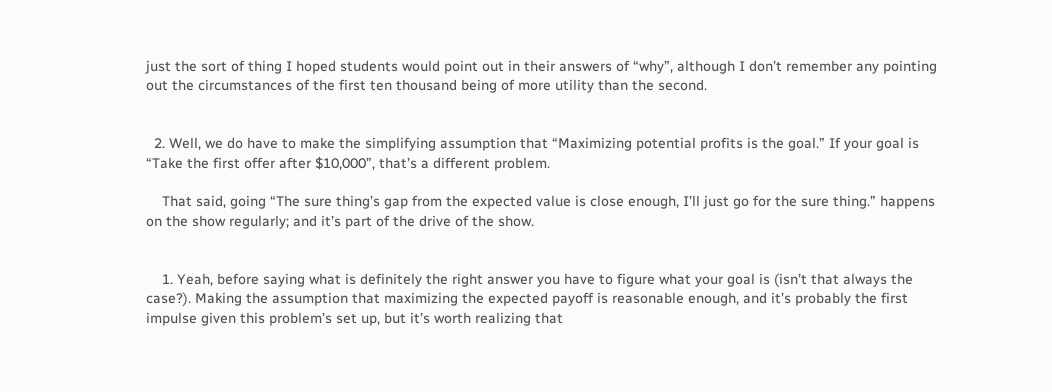just the sort of thing I hoped students would point out in their answers of “why”, although I don’t remember any pointing out the circumstances of the first ten thousand being of more utility than the second.


  2. Well, we do have to make the simplifying assumption that “Maximizing potential profits is the goal.” If your goal is “Take the first offer after $10,000”, that’s a different problem.

    That said, going “The sure thing’s gap from the expected value is close enough, I’ll just go for the sure thing.” happens on the show regularly; and it’s part of the drive of the show.


    1. Yeah, before saying what is definitely the right answer you have to figure what your goal is (isn’t that always the case?). Making the assumption that maximizing the expected payoff is reasonable enough, and it’s probably the first impulse given this problem’s set up, but it’s worth realizing that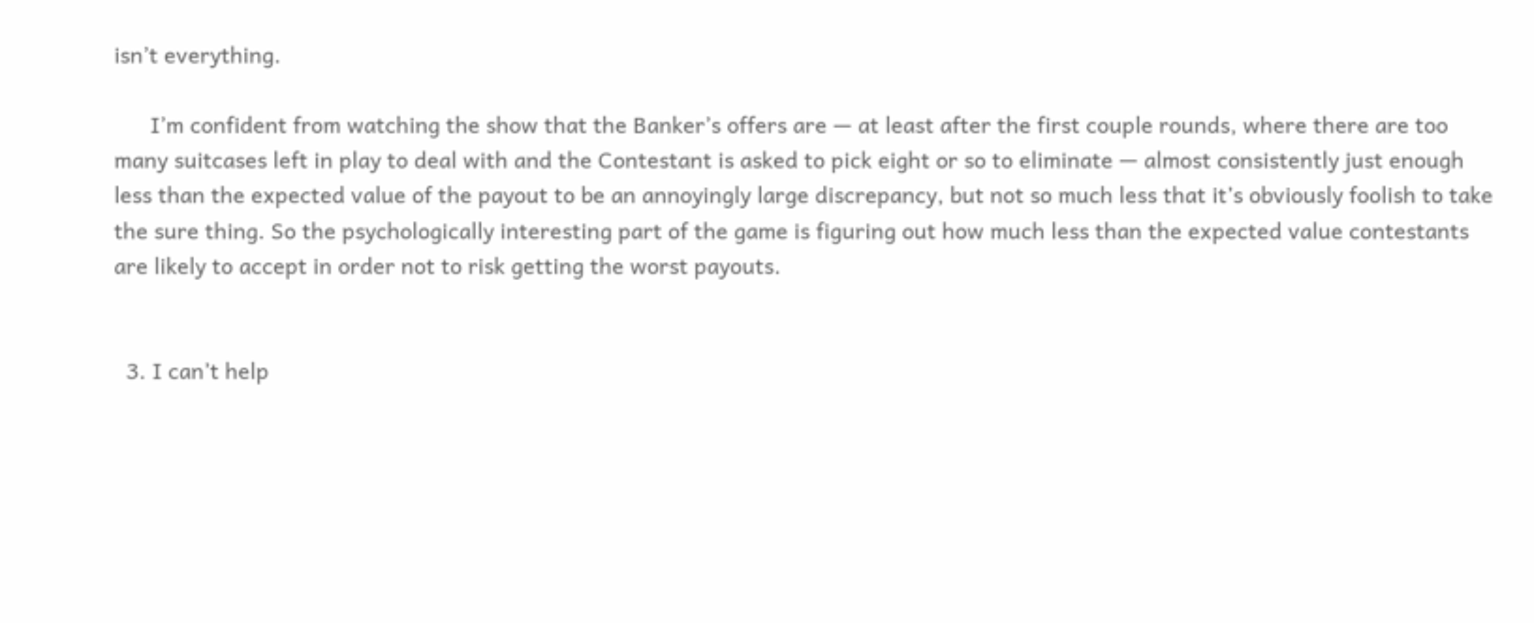isn’t everything.

      I’m confident from watching the show that the Banker’s offers are — at least after the first couple rounds, where there are too many suitcases left in play to deal with and the Contestant is asked to pick eight or so to eliminate — almost consistently just enough less than the expected value of the payout to be an annoyingly large discrepancy, but not so much less that it’s obviously foolish to take the sure thing. So the psychologically interesting part of the game is figuring out how much less than the expected value contestants are likely to accept in order not to risk getting the worst payouts.


  3. I can’t help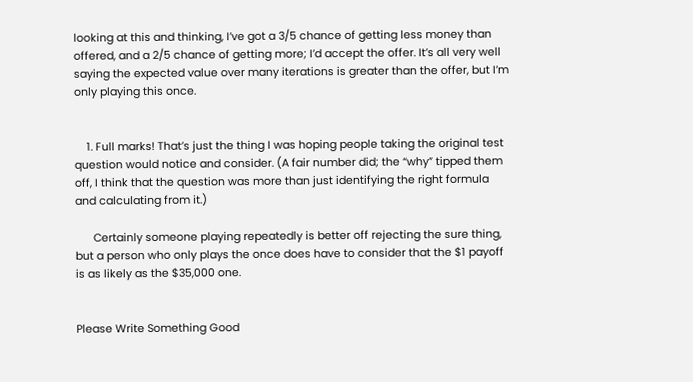looking at this and thinking, I’ve got a 3/5 chance of getting less money than offered, and a 2/5 chance of getting more; I’d accept the offer. It’s all very well saying the expected value over many iterations is greater than the offer, but I’m only playing this once.


    1. Full marks! That’s just the thing I was hoping people taking the original test question would notice and consider. (A fair number did; the “why” tipped them off, I think that the question was more than just identifying the right formula and calculating from it.)

      Certainly someone playing repeatedly is better off rejecting the sure thing, but a person who only plays the once does have to consider that the $1 payoff is as likely as the $35,000 one.


Please Write Something Good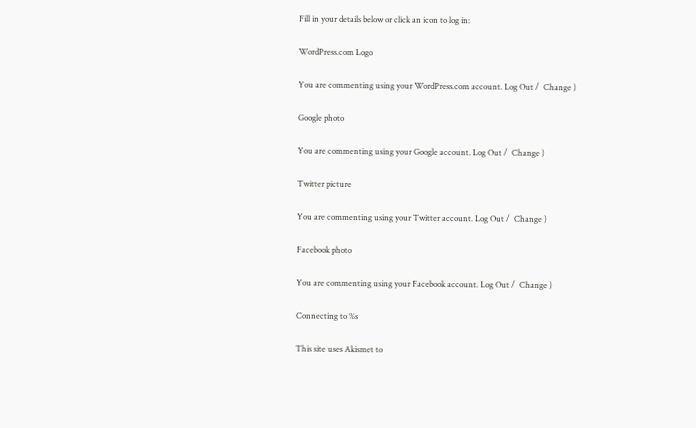Fill in your details below or click an icon to log in:

WordPress.com Logo

You are commenting using your WordPress.com account. Log Out /  Change )

Google photo

You are commenting using your Google account. Log Out /  Change )

Twitter picture

You are commenting using your Twitter account. Log Out /  Change )

Facebook photo

You are commenting using your Facebook account. Log Out /  Change )

Connecting to %s

This site uses Akismet to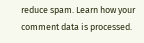reduce spam. Learn how your comment data is processed.